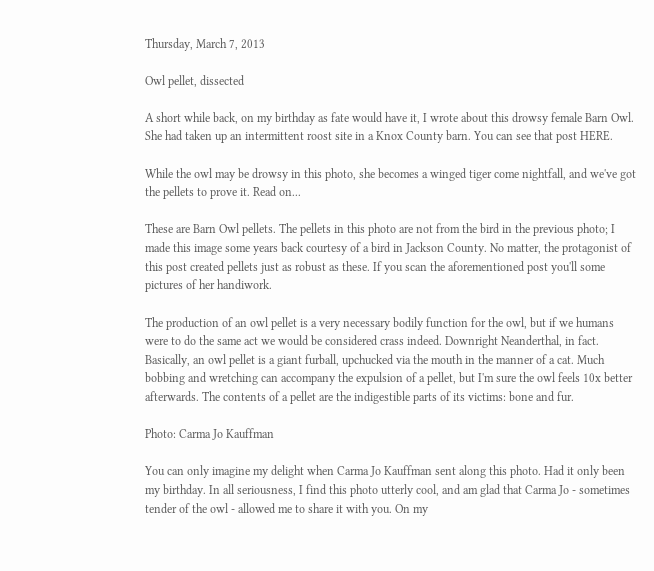Thursday, March 7, 2013

Owl pellet, dissected

A short while back, on my birthday as fate would have it, I wrote about this drowsy female Barn Owl. She had taken up an intermittent roost site in a Knox County barn. You can see that post HERE.

While the owl may be drowsy in this photo, she becomes a winged tiger come nightfall, and we've got the pellets to prove it. Read on...

These are Barn Owl pellets. The pellets in this photo are not from the bird in the previous photo; I made this image some years back courtesy of a bird in Jackson County. No matter, the protagonist of this post created pellets just as robust as these. If you scan the aforementioned post you'll some pictures of her handiwork.

The production of an owl pellet is a very necessary bodily function for the owl, but if we humans were to do the same act we would be considered crass indeed. Downright Neanderthal, in fact. Basically, an owl pellet is a giant furball, upchucked via the mouth in the manner of a cat. Much bobbing and wretching can accompany the expulsion of a pellet, but I'm sure the owl feels 10x better afterwards. The contents of a pellet are the indigestible parts of its victims: bone and fur.

Photo: Carma Jo Kauffman

You can only imagine my delight when Carma Jo Kauffman sent along this photo. Had it only been my birthday. In all seriousness, I find this photo utterly cool, and am glad that Carma Jo - sometimes tender of the owl - allowed me to share it with you. On my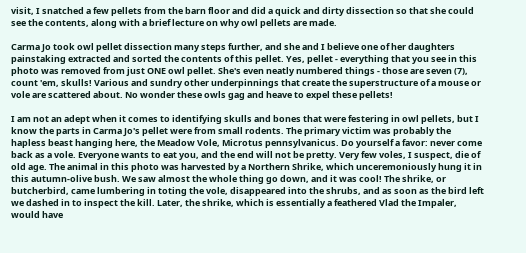visit, I snatched a few pellets from the barn floor and did a quick and dirty dissection so that she could see the contents, along with a brief lecture on why owl pellets are made.

Carma Jo took owl pellet dissection many steps further, and she and I believe one of her daughters painstaking extracted and sorted the contents of this pellet. Yes, pellet - everything that you see in this photo was removed from just ONE owl pellet. She's even neatly numbered things - those are seven (7), count 'em, skulls! Various and sundry other underpinnings that create the superstructure of a mouse or vole are scattered about. No wonder these owls gag and heave to expel these pellets!

I am not an adept when it comes to identifying skulls and bones that were festering in owl pellets, but I know the parts in Carma Jo's pellet were from small rodents. The primary victim was probably the hapless beast hanging here, the Meadow Vole, Microtus pennsylvanicus. Do yourself a favor: never come back as a vole. Everyone wants to eat you, and the end will not be pretty. Very few voles, I suspect, die of old age. The animal in this photo was harvested by a Northern Shrike, which unceremoniously hung it in this autumn-olive bush. We saw almost the whole thing go down, and it was cool! The shrike, or butcherbird, came lumbering in toting the vole, disappeared into the shrubs, and as soon as the bird left we dashed in to inspect the kill. Later, the shrike, which is essentially a feathered Vlad the Impaler, would have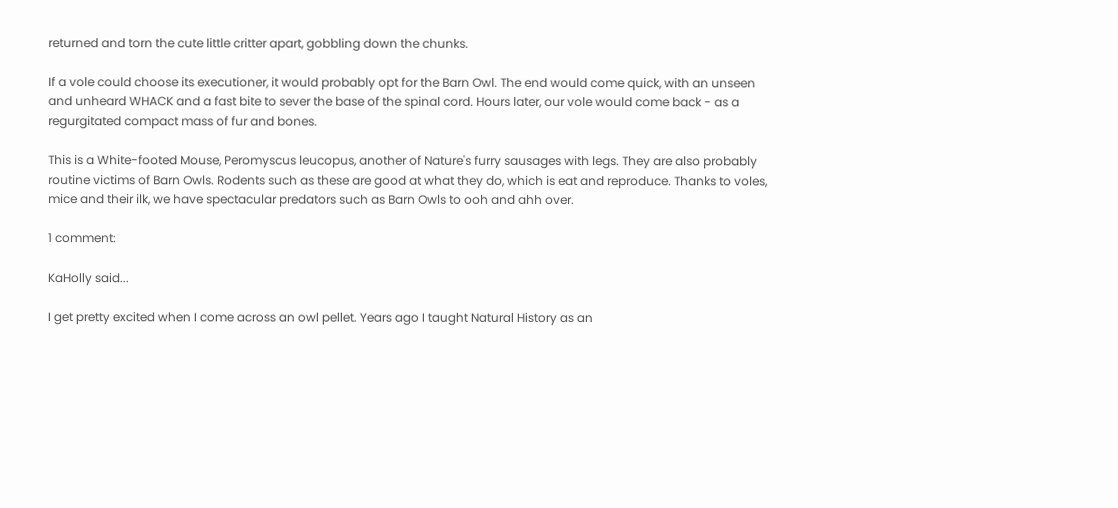returned and torn the cute little critter apart, gobbling down the chunks.

If a vole could choose its executioner, it would probably opt for the Barn Owl. The end would come quick, with an unseen and unheard WHACK and a fast bite to sever the base of the spinal cord. Hours later, our vole would come back - as a regurgitated compact mass of fur and bones.

This is a White-footed Mouse, Peromyscus leucopus, another of Nature's furry sausages with legs. They are also probably routine victims of Barn Owls. Rodents such as these are good at what they do, which is eat and reproduce. Thanks to voles, mice and their ilk, we have spectacular predators such as Barn Owls to ooh and ahh over.

1 comment:

KaHolly said...

I get pretty excited when I come across an owl pellet. Years ago I taught Natural History as an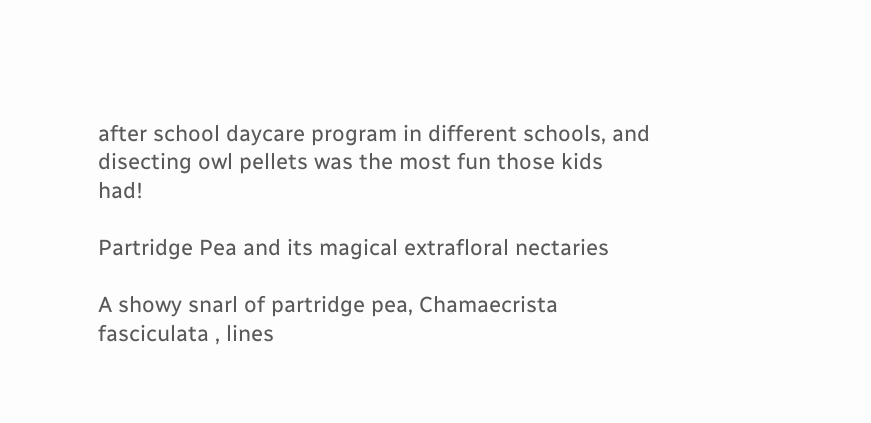after school daycare program in different schools, and disecting owl pellets was the most fun those kids had!

Partridge Pea and its magical extrafloral nectaries

A showy snarl of partridge pea, Chamaecrista fasciculata , lines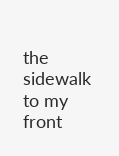the sidewalk to my front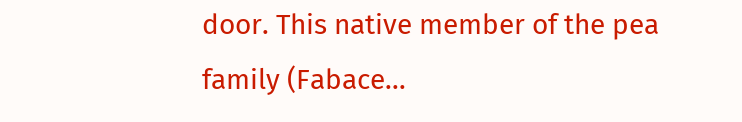door. This native member of the pea family (Fabace...